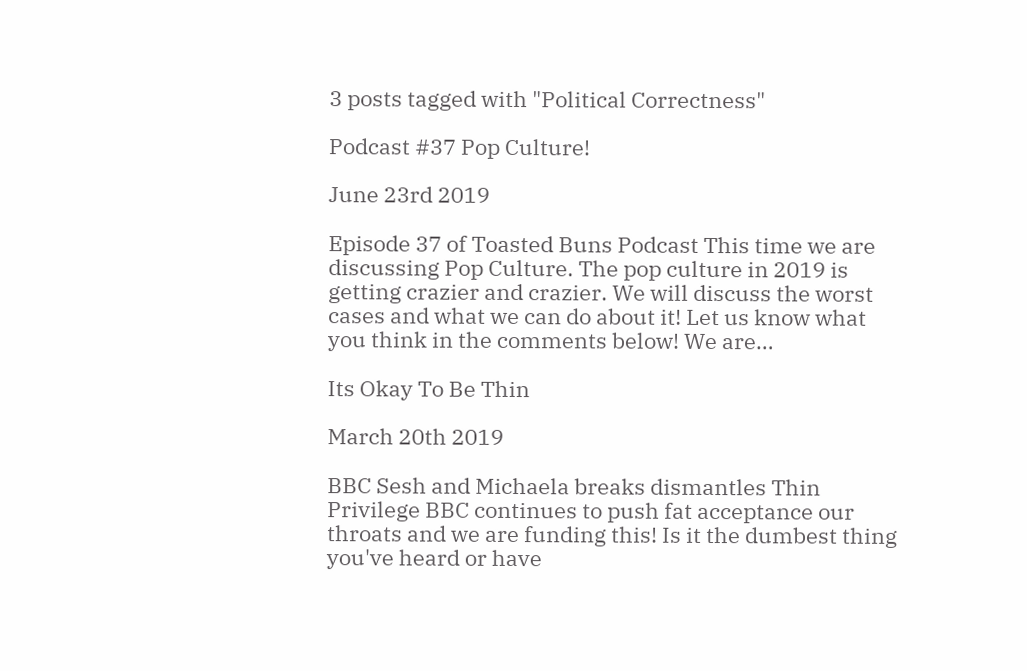3 posts tagged with "Political Correctness"

Podcast #37 Pop Culture!

June 23rd 2019

Episode 37 of Toasted Buns Podcast This time we are discussing Pop Culture. The pop culture in 2019 is getting crazier and crazier. We will discuss the worst cases and what we can do about it! Let us know what you think in the comments below! We are…

Its Okay To Be Thin

March 20th 2019

BBC Sesh and Michaela breaks dismantles Thin Privilege BBC continues to push fat acceptance our throats and we are funding this! Is it the dumbest thing you've heard or have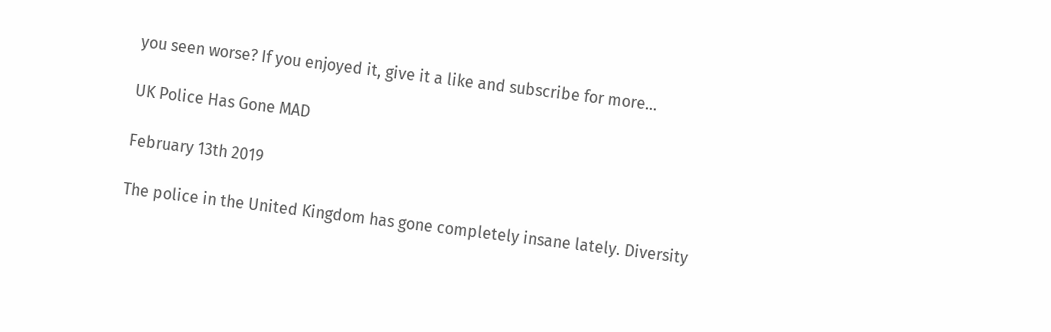you seen worse? If you enjoyed it, give it a like and subscribe for more…

UK Police Has Gone MAD

February 13th 2019

The police in the United Kingdom has gone completely insane lately. Diversity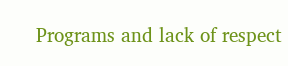Programs and lack of respect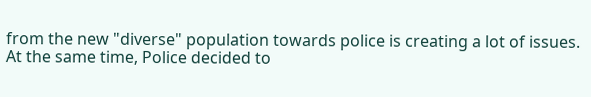from the new "diverse" population towards police is creating a lot of issues. At the same time, Police decided to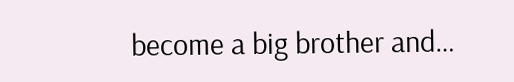become a big brother and…